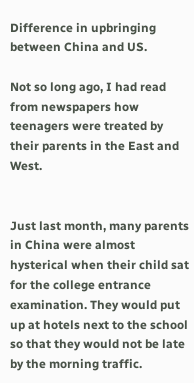Difference in upbringing between China and US.

Not so long ago, I had read from newspapers how teenagers were treated by their parents in the East and West.


Just last month, many parents in China were almost hysterical when their child sat for the college entrance examination. They would put up at hotels next to the school so that they would not be late by the morning traffic.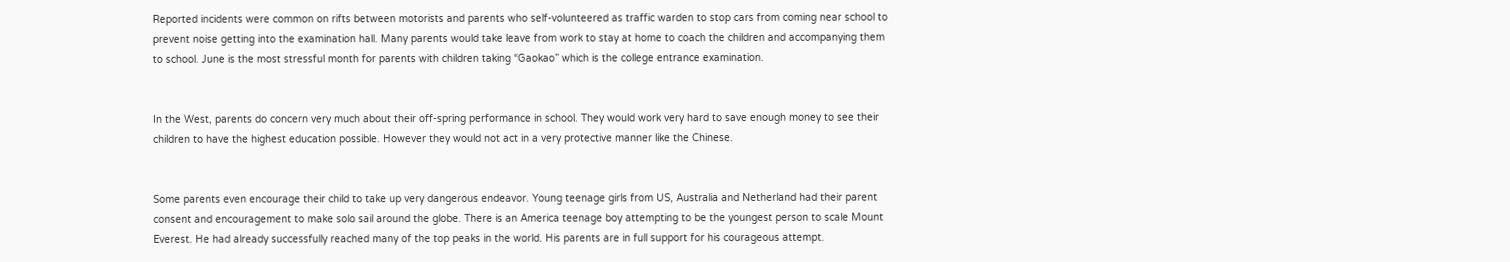Reported incidents were common on rifts between motorists and parents who self-volunteered as traffic warden to stop cars from coming near school to prevent noise getting into the examination hall. Many parents would take leave from work to stay at home to coach the children and accompanying them to school. June is the most stressful month for parents with children taking “Gaokao” which is the college entrance examination.


In the West, parents do concern very much about their off-spring performance in school. They would work very hard to save enough money to see their children to have the highest education possible. However they would not act in a very protective manner like the Chinese.


Some parents even encourage their child to take up very dangerous endeavor. Young teenage girls from US, Australia and Netherland had their parent consent and encouragement to make solo sail around the globe. There is an America teenage boy attempting to be the youngest person to scale Mount Everest. He had already successfully reached many of the top peaks in the world. His parents are in full support for his courageous attempt.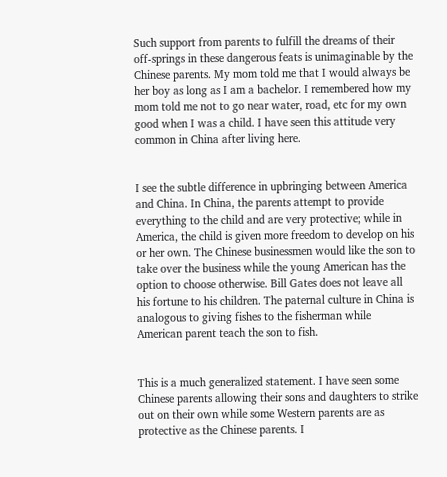Such support from parents to fulfill the dreams of their off-springs in these dangerous feats is unimaginable by the Chinese parents. My mom told me that I would always be her boy as long as I am a bachelor. I remembered how my mom told me not to go near water, road, etc for my own good when I was a child. I have seen this attitude very common in China after living here.


I see the subtle difference in upbringing between America and China. In China, the parents attempt to provide everything to the child and are very protective; while in America, the child is given more freedom to develop on his or her own. The Chinese businessmen would like the son to take over the business while the young American has the option to choose otherwise. Bill Gates does not leave all his fortune to his children. The paternal culture in China is analogous to giving fishes to the fisherman while American parent teach the son to fish.


This is a much generalized statement. I have seen some Chinese parents allowing their sons and daughters to strike out on their own while some Western parents are as protective as the Chinese parents. I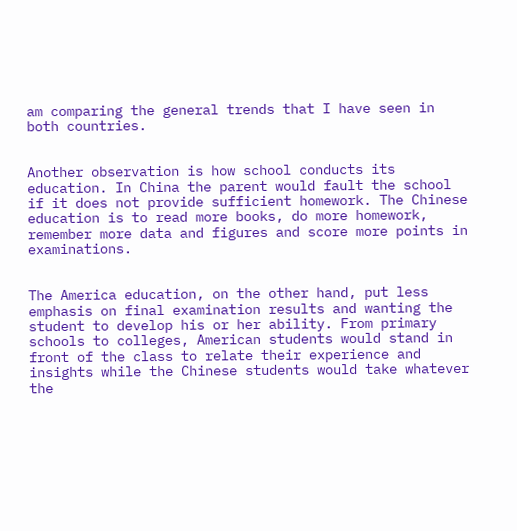am comparing the general trends that I have seen in both countries.


Another observation is how school conducts its education. In China the parent would fault the school if it does not provide sufficient homework. The Chinese education is to read more books, do more homework, remember more data and figures and score more points in examinations.


The America education, on the other hand, put less emphasis on final examination results and wanting the student to develop his or her ability. From primary schools to colleges, American students would stand in front of the class to relate their experience and insights while the Chinese students would take whatever the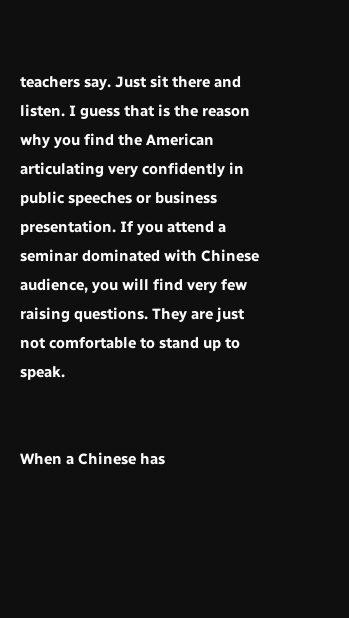teachers say. Just sit there and listen. I guess that is the reason why you find the American articulating very confidently in public speeches or business presentation. If you attend a seminar dominated with Chinese audience, you will find very few raising questions. They are just not comfortable to stand up to speak.


When a Chinese has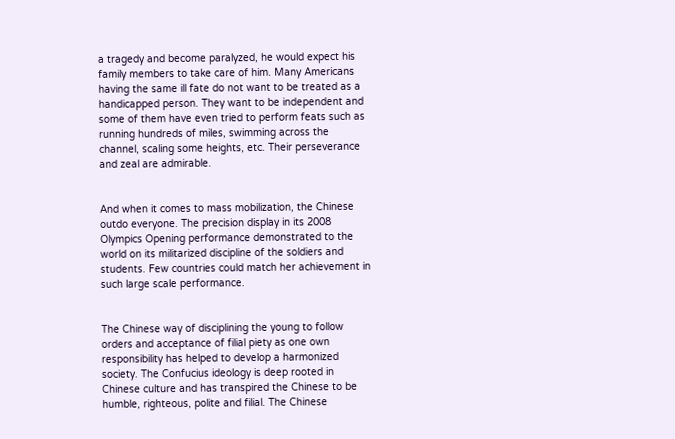a tragedy and become paralyzed, he would expect his family members to take care of him. Many Americans having the same ill fate do not want to be treated as a handicapped person. They want to be independent and some of them have even tried to perform feats such as running hundreds of miles, swimming across the channel, scaling some heights, etc. Their perseverance and zeal are admirable.


And when it comes to mass mobilization, the Chinese outdo everyone. The precision display in its 2008 Olympics Opening performance demonstrated to the world on its militarized discipline of the soldiers and students. Few countries could match her achievement in such large scale performance.


The Chinese way of disciplining the young to follow orders and acceptance of filial piety as one own responsibility has helped to develop a harmonized society. The Confucius ideology is deep rooted in Chinese culture and has transpired the Chinese to be humble, righteous, polite and filial. The Chinese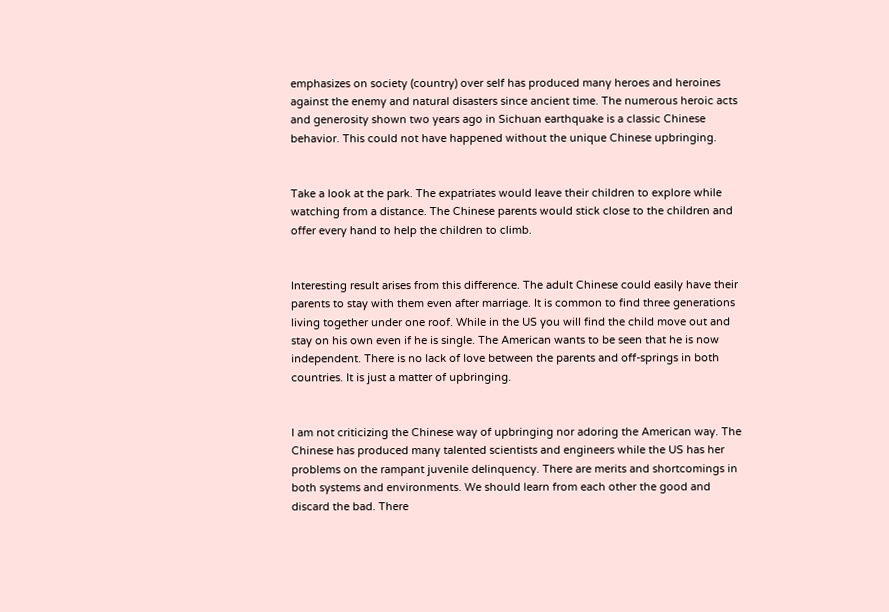emphasizes on society (country) over self has produced many heroes and heroines against the enemy and natural disasters since ancient time. The numerous heroic acts and generosity shown two years ago in Sichuan earthquake is a classic Chinese behavior. This could not have happened without the unique Chinese upbringing.


Take a look at the park. The expatriates would leave their children to explore while watching from a distance. The Chinese parents would stick close to the children and offer every hand to help the children to climb.


Interesting result arises from this difference. The adult Chinese could easily have their parents to stay with them even after marriage. It is common to find three generations living together under one roof. While in the US you will find the child move out and stay on his own even if he is single. The American wants to be seen that he is now independent. There is no lack of love between the parents and off-springs in both countries. It is just a matter of upbringing.


I am not criticizing the Chinese way of upbringing nor adoring the American way. The Chinese has produced many talented scientists and engineers while the US has her problems on the rampant juvenile delinquency. There are merits and shortcomings in both systems and environments. We should learn from each other the good and discard the bad. There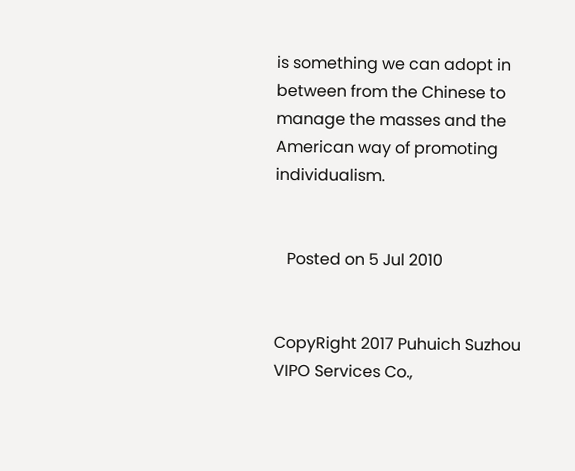is something we can adopt in between from the Chinese to manage the masses and the American way of promoting individualism.


   Posted on 5 Jul 2010


CopyRight 2017 Puhuich Suzhou VIPO Services Co.,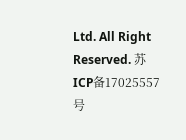Ltd. All Right Reserved. 苏ICP备17025557号